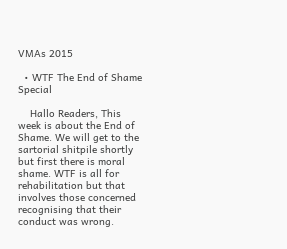VMAs 2015

  • WTF The End of Shame Special

    Hallo Readers, This week is about the End of Shame. We will get to the sartorial shitpile shortly but first there is moral shame. WTF is all for rehabilitation but that involves those concerned recognising that their conduct was wrong.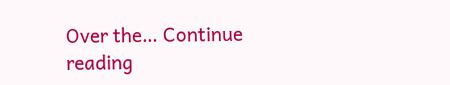Over the… Continue reading